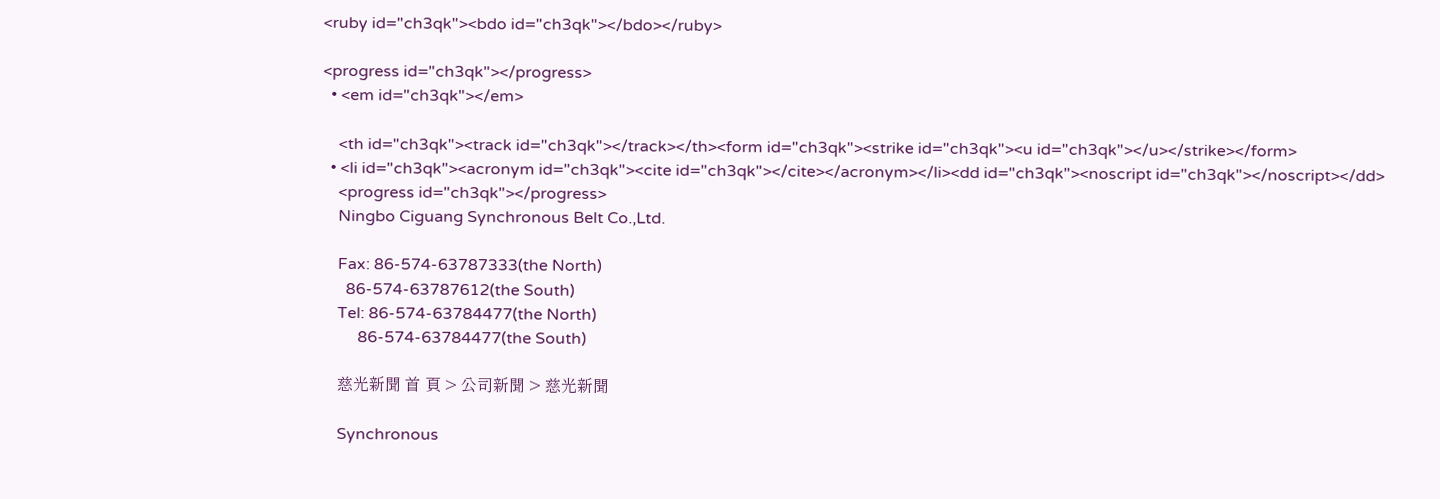<ruby id="ch3qk"><bdo id="ch3qk"></bdo></ruby>

<progress id="ch3qk"></progress>
  • <em id="ch3qk"></em>

    <th id="ch3qk"><track id="ch3qk"></track></th><form id="ch3qk"><strike id="ch3qk"><u id="ch3qk"></u></strike></form>
  • <li id="ch3qk"><acronym id="ch3qk"><cite id="ch3qk"></cite></acronym></li><dd id="ch3qk"><noscript id="ch3qk"></noscript></dd>
    <progress id="ch3qk"></progress>
    Ningbo Ciguang Synchronous Belt Co.,Ltd.

    Fax: 86-574-63787333(the North)
      86-574-63787612(the South)
    Tel: 86-574-63784477(the North)
         86-574-63784477(the South)

    慈光新聞 首 頁 > 公司新聞 > 慈光新聞

    Synchronous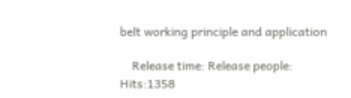belt working principle and application

    Release time: Release people: Hits:1358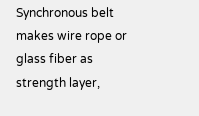Synchronous belt makes wire rope or glass fiber as strength layer,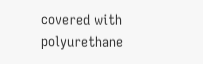covered with polyurethane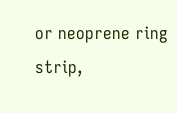or neoprene ring strip,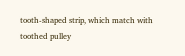tooth-shaped strip, which match with toothed pulley